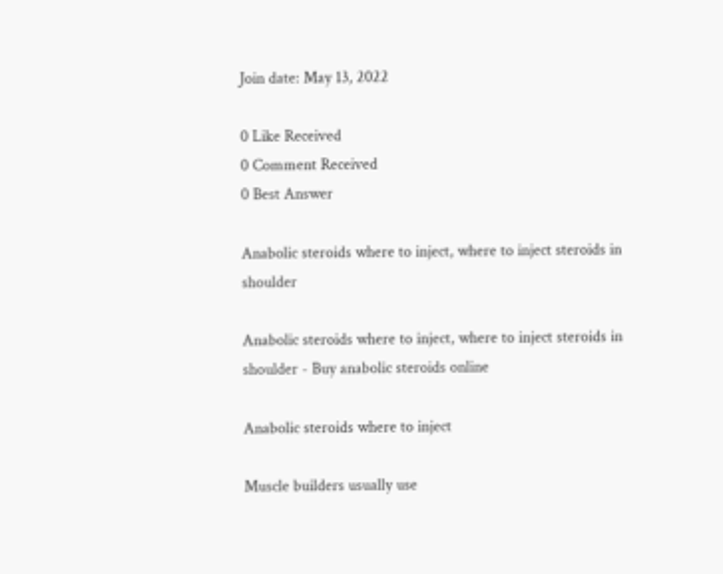Join date: May 13, 2022

0 Like Received
0 Comment Received
0 Best Answer

Anabolic steroids where to inject, where to inject steroids in shoulder

Anabolic steroids where to inject, where to inject steroids in shoulder - Buy anabolic steroids online

Anabolic steroids where to inject

Muscle builders usually use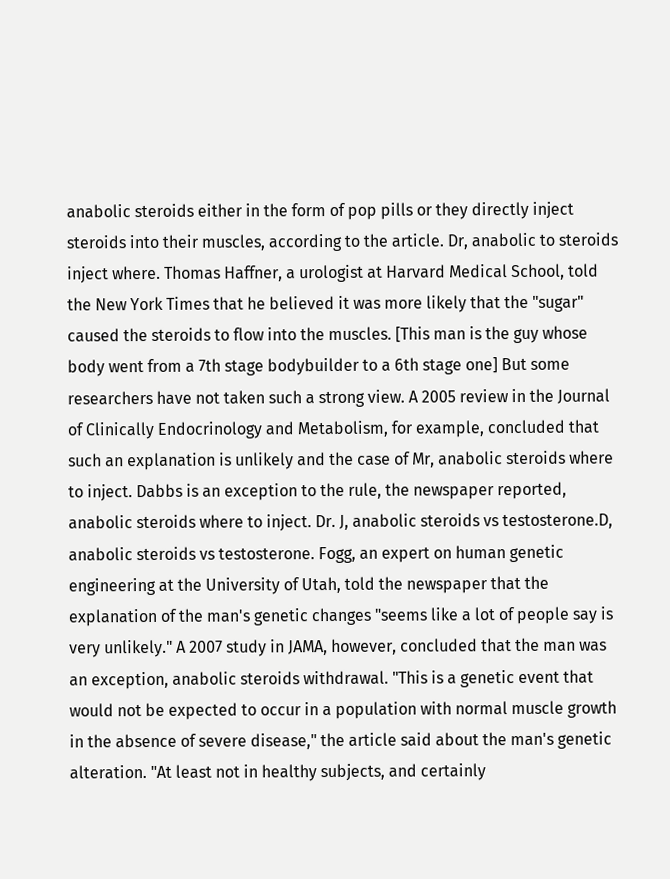anabolic steroids either in the form of pop pills or they directly inject steroids into their muscles, according to the article. Dr, anabolic to steroids inject where. Thomas Haffner, a urologist at Harvard Medical School, told the New York Times that he believed it was more likely that the "sugar" caused the steroids to flow into the muscles. [This man is the guy whose body went from a 7th stage bodybuilder to a 6th stage one] But some researchers have not taken such a strong view. A 2005 review in the Journal of Clinically Endocrinology and Metabolism, for example, concluded that such an explanation is unlikely and the case of Mr, anabolic steroids where to inject. Dabbs is an exception to the rule, the newspaper reported, anabolic steroids where to inject. Dr. J, anabolic steroids vs testosterone.D, anabolic steroids vs testosterone. Fogg, an expert on human genetic engineering at the University of Utah, told the newspaper that the explanation of the man's genetic changes "seems like a lot of people say is very unlikely." A 2007 study in JAMA, however, concluded that the man was an exception, anabolic steroids withdrawal. "This is a genetic event that would not be expected to occur in a population with normal muscle growth in the absence of severe disease," the article said about the man's genetic alteration. "At least not in healthy subjects, and certainly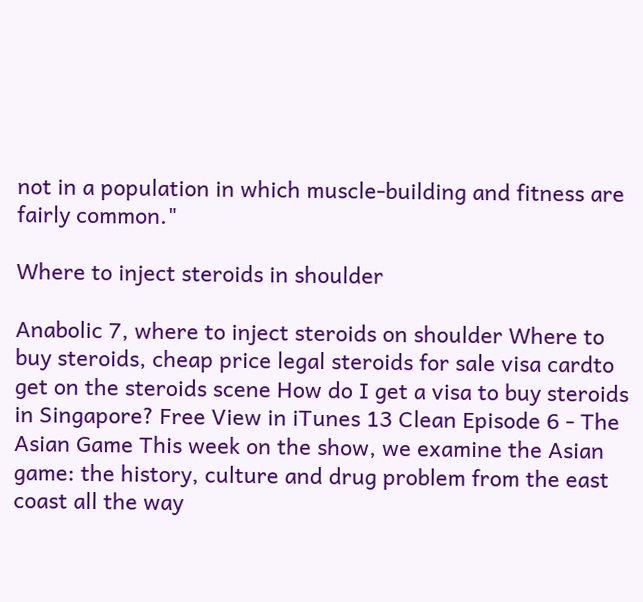not in a population in which muscle-building and fitness are fairly common."

Where to inject steroids in shoulder

Anabolic 7, where to inject steroids on shoulder Where to buy steroids, cheap price legal steroids for sale visa cardto get on the steroids scene How do I get a visa to buy steroids in Singapore? Free View in iTunes 13 Clean Episode 6 - The Asian Game This week on the show, we examine the Asian game: the history, culture and drug problem from the east coast all the way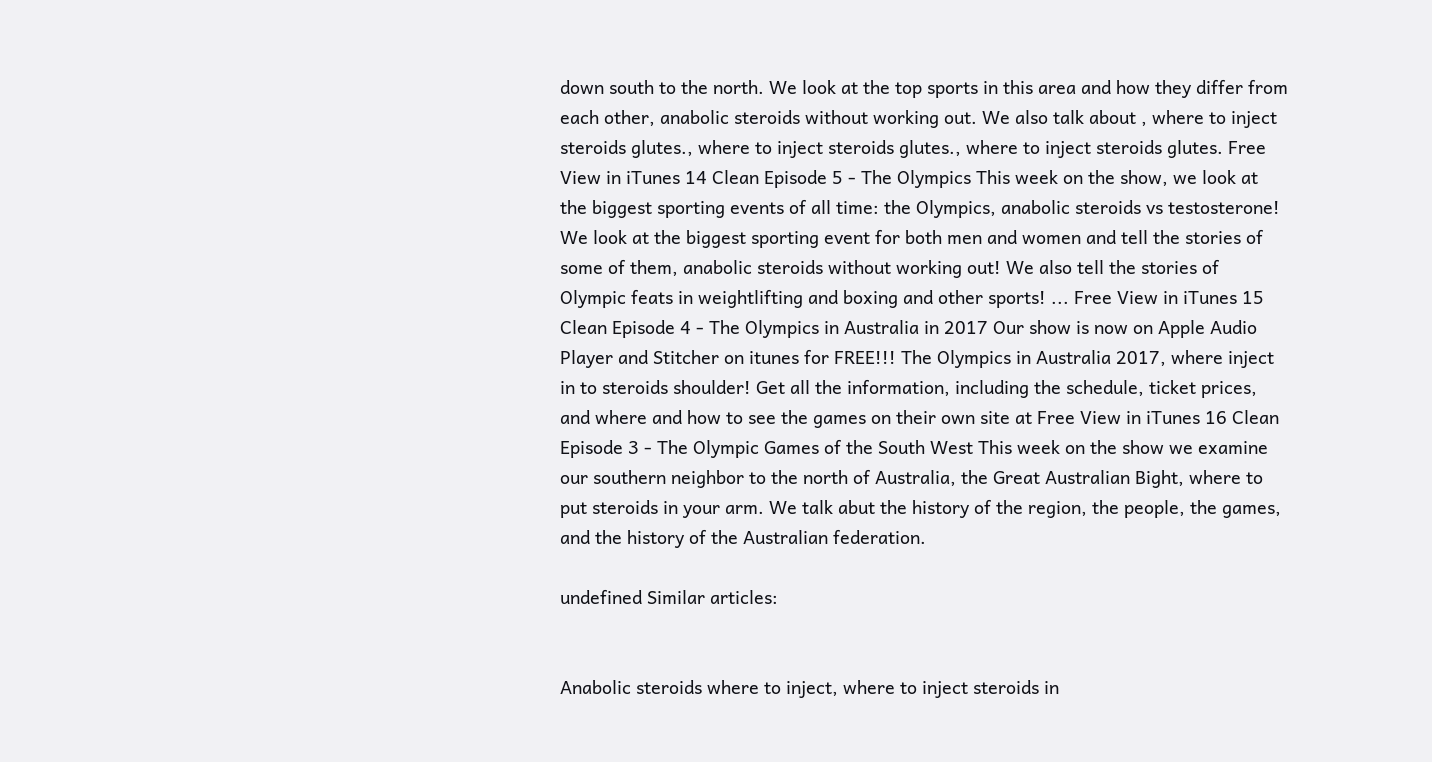down south to the north. We look at the top sports in this area and how they differ from each other, anabolic steroids without working out. We also talk about , where to inject steroids glutes., where to inject steroids glutes., where to inject steroids glutes. Free View in iTunes 14 Clean Episode 5 - The Olympics This week on the show, we look at the biggest sporting events of all time: the Olympics, anabolic steroids vs testosterone! We look at the biggest sporting event for both men and women and tell the stories of some of them, anabolic steroids without working out! We also tell the stories of Olympic feats in weightlifting and boxing and other sports! ... Free View in iTunes 15 Clean Episode 4 - The Olympics in Australia in 2017 Our show is now on Apple Audio Player and Stitcher on itunes for FREE!!! The Olympics in Australia 2017, where inject in to steroids shoulder! Get all the information, including the schedule, ticket prices, and where and how to see the games on their own site at Free View in iTunes 16 Clean Episode 3 - The Olympic Games of the South West This week on the show we examine our southern neighbor to the north of Australia, the Great Australian Bight, where to put steroids in your arm. We talk abut the history of the region, the people, the games, and the history of the Australian federation.

undefined Similar articles:


Anabolic steroids where to inject, where to inject steroids in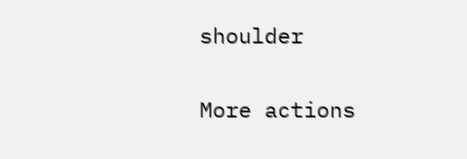shoulder

More actions